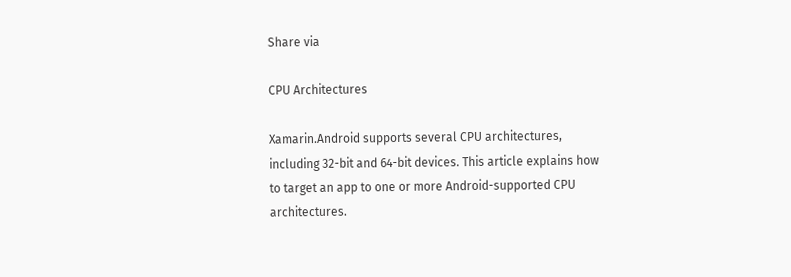Share via

CPU Architectures

Xamarin.Android supports several CPU architectures, including 32-bit and 64-bit devices. This article explains how to target an app to one or more Android-supported CPU architectures.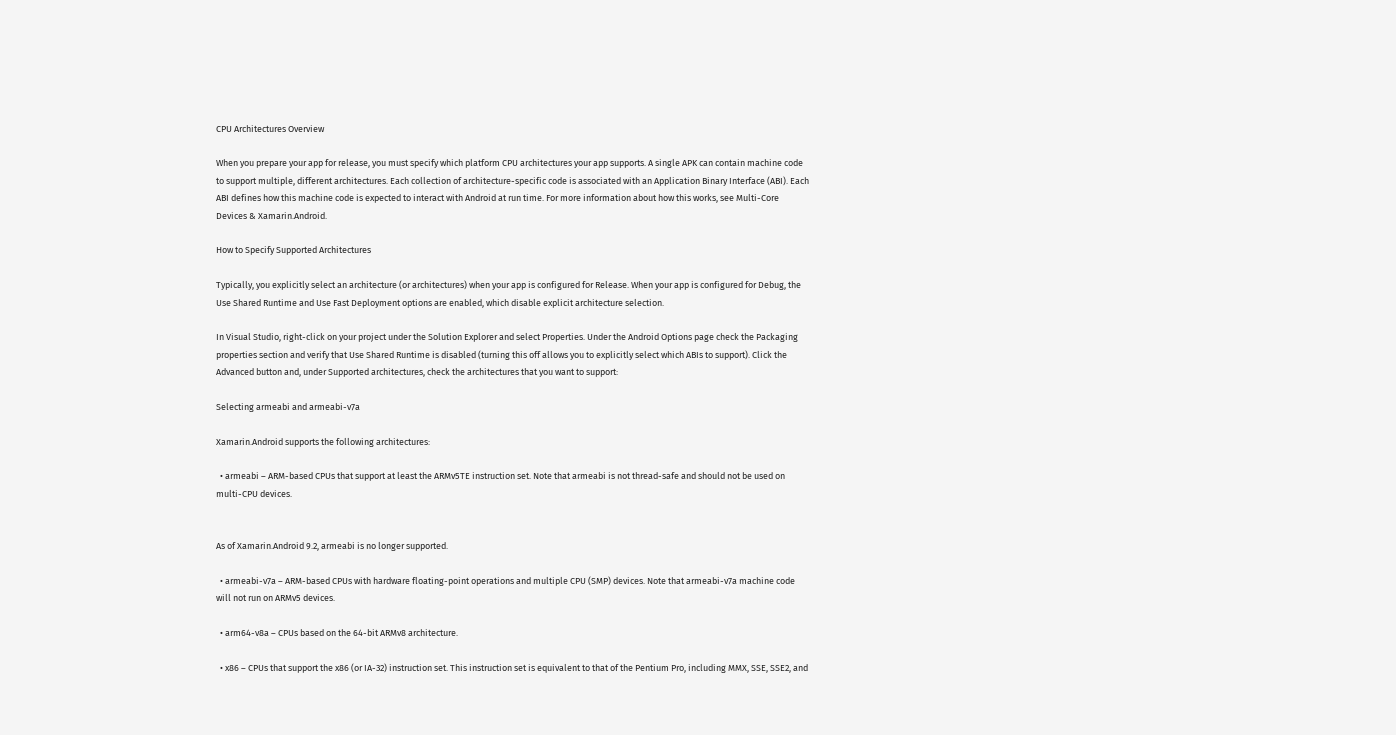CPU Architectures Overview

When you prepare your app for release, you must specify which platform CPU architectures your app supports. A single APK can contain machine code to support multiple, different architectures. Each collection of architecture-specific code is associated with an Application Binary Interface (ABI). Each ABI defines how this machine code is expected to interact with Android at run time. For more information about how this works, see Multi-Core Devices & Xamarin.Android.

How to Specify Supported Architectures

Typically, you explicitly select an architecture (or architectures) when your app is configured for Release. When your app is configured for Debug, the Use Shared Runtime and Use Fast Deployment options are enabled, which disable explicit architecture selection.

In Visual Studio, right-click on your project under the Solution Explorer and select Properties. Under the Android Options page check the Packaging properties section and verify that Use Shared Runtime is disabled (turning this off allows you to explicitly select which ABIs to support). Click the Advanced button and, under Supported architectures, check the architectures that you want to support:

Selecting armeabi and armeabi-v7a

Xamarin.Android supports the following architectures:

  • armeabi – ARM-based CPUs that support at least the ARMv5TE instruction set. Note that armeabi is not thread-safe and should not be used on multi-CPU devices.


As of Xamarin.Android 9.2, armeabi is no longer supported.

  • armeabi-v7a – ARM-based CPUs with hardware floating-point operations and multiple CPU (SMP) devices. Note that armeabi-v7a machine code will not run on ARMv5 devices.

  • arm64-v8a – CPUs based on the 64-bit ARMv8 architecture.

  • x86 – CPUs that support the x86 (or IA-32) instruction set. This instruction set is equivalent to that of the Pentium Pro, including MMX, SSE, SSE2, and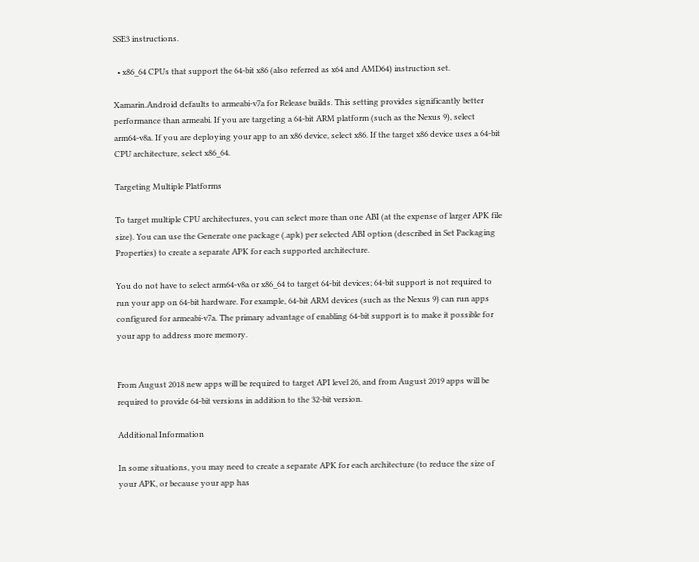SSE3 instructions.

  • x86_64 CPUs that support the 64-bit x86 (also referred as x64 and AMD64) instruction set.

Xamarin.Android defaults to armeabi-v7a for Release builds. This setting provides significantly better performance than armeabi. If you are targeting a 64-bit ARM platform (such as the Nexus 9), select arm64-v8a. If you are deploying your app to an x86 device, select x86. If the target x86 device uses a 64-bit CPU architecture, select x86_64.

Targeting Multiple Platforms

To target multiple CPU architectures, you can select more than one ABI (at the expense of larger APK file size). You can use the Generate one package (.apk) per selected ABI option (described in Set Packaging Properties) to create a separate APK for each supported architecture.

You do not have to select arm64-v8a or x86_64 to target 64-bit devices; 64-bit support is not required to run your app on 64-bit hardware. For example, 64-bit ARM devices (such as the Nexus 9) can run apps configured for armeabi-v7a. The primary advantage of enabling 64-bit support is to make it possible for your app to address more memory.


From August 2018 new apps will be required to target API level 26, and from August 2019 apps will be required to provide 64-bit versions in addition to the 32-bit version.

Additional Information

In some situations, you may need to create a separate APK for each architecture (to reduce the size of your APK, or because your app has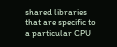shared libraries that are specific to a particular CPU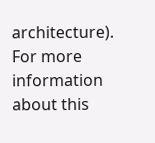architecture). For more information about this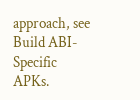approach, see Build ABI-Specific APKs.